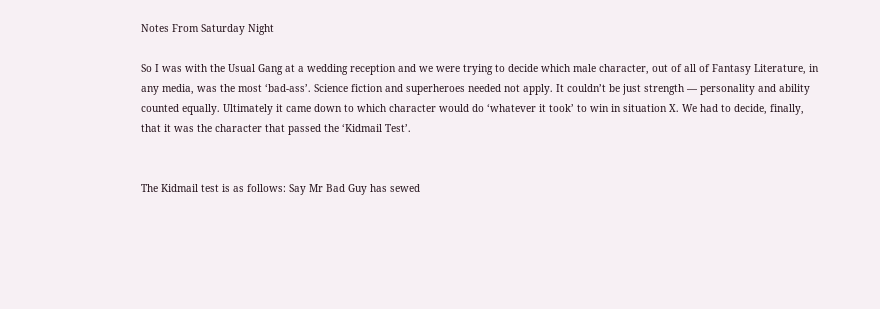Notes From Saturday Night

So I was with the Usual Gang at a wedding reception and we were trying to decide which male character, out of all of Fantasy Literature, in any media, was the most ‘bad-ass’. Science fiction and superheroes needed not apply. It couldn’t be just strength — personality and ability counted equally. Ultimately it came down to which character would do ‘whatever it took’ to win in situation X. We had to decide, finally, that it was the character that passed the ‘Kidmail Test’.


The Kidmail test is as follows: Say Mr Bad Guy has sewed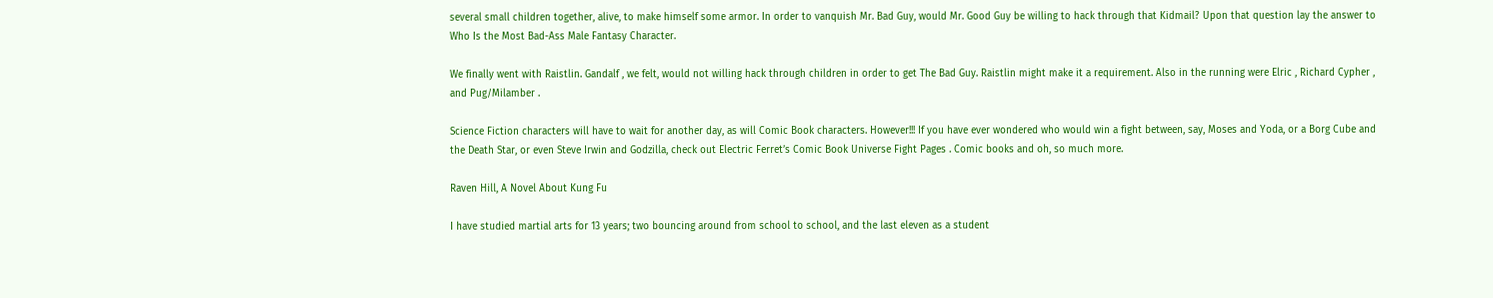several small children together, alive, to make himself some armor. In order to vanquish Mr. Bad Guy, would Mr. Good Guy be willing to hack through that Kidmail? Upon that question lay the answer to Who Is the Most Bad-Ass Male Fantasy Character.

We finally went with Raistlin. Gandalf , we felt, would not willing hack through children in order to get The Bad Guy. Raistlin might make it a requirement. Also in the running were Elric , Richard Cypher , and Pug/Milamber .

Science Fiction characters will have to wait for another day, as will Comic Book characters. However!!! If you have ever wondered who would win a fight between, say, Moses and Yoda, or a Borg Cube and the Death Star, or even Steve Irwin and Godzilla, check out Electric Ferret’s Comic Book Universe Fight Pages . Comic books and oh, so much more.

Raven Hill, A Novel About Kung Fu

I have studied martial arts for 13 years; two bouncing around from school to school, and the last eleven as a student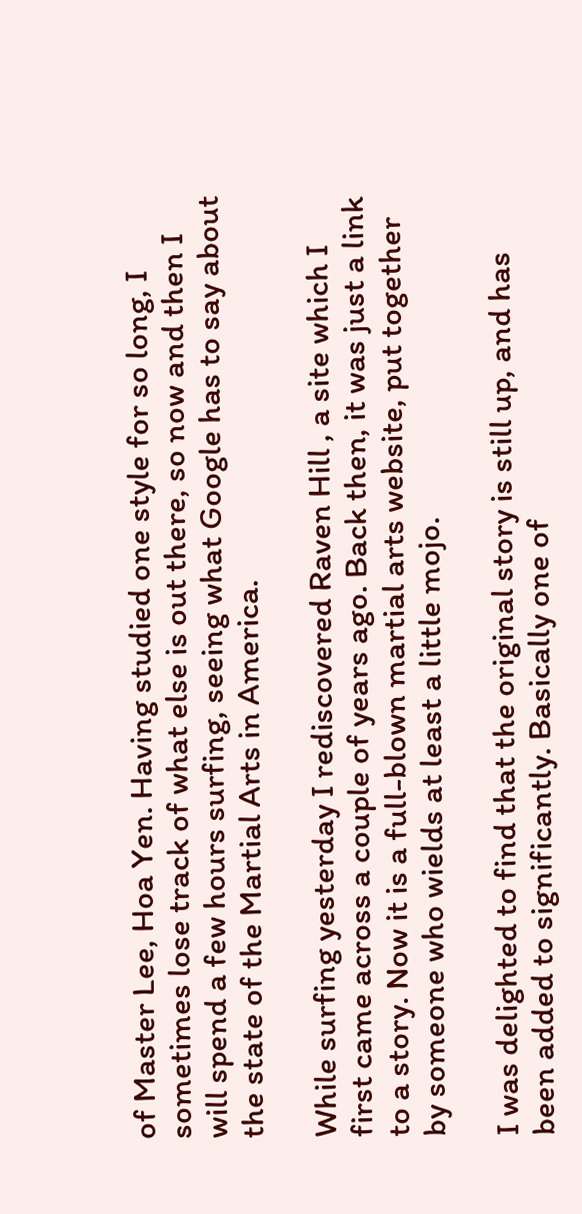of Master Lee, Hoa Yen. Having studied one style for so long, I sometimes lose track of what else is out there, so now and then I will spend a few hours surfing, seeing what Google has to say about the state of the Martial Arts in America.

While surfing yesterday I rediscovered Raven Hill , a site which I first came across a couple of years ago. Back then, it was just a link to a story. Now it is a full-blown martial arts website, put together by someone who wields at least a little mojo.

I was delighted to find that the original story is still up, and has been added to significantly. Basically one of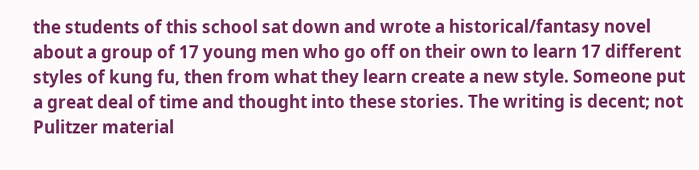the students of this school sat down and wrote a historical/fantasy novel about a group of 17 young men who go off on their own to learn 17 different styles of kung fu, then from what they learn create a new style. Someone put a great deal of time and thought into these stories. The writing is decent; not Pulitzer material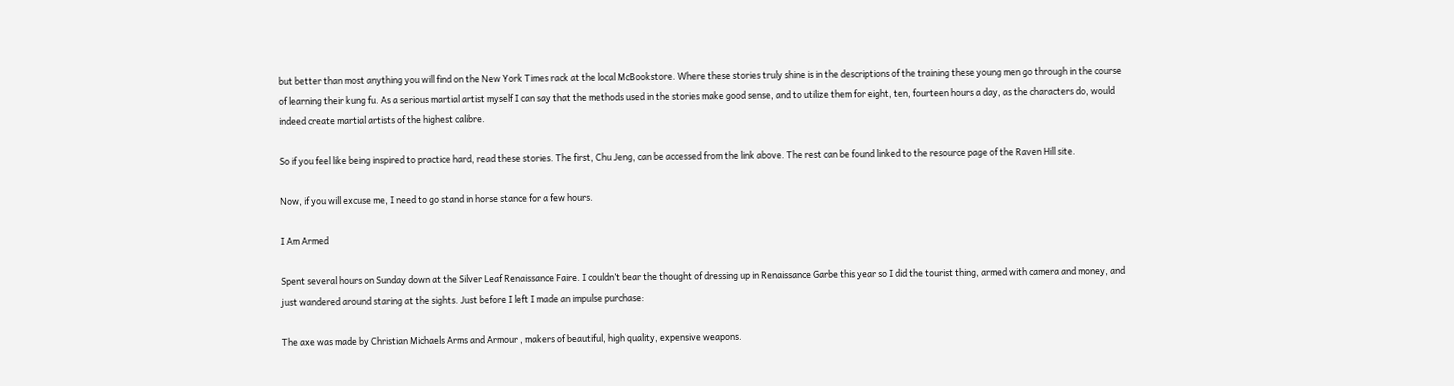but better than most anything you will find on the New York Times rack at the local McBookstore. Where these stories truly shine is in the descriptions of the training these young men go through in the course of learning their kung fu. As a serious martial artist myself I can say that the methods used in the stories make good sense, and to utilize them for eight, ten, fourteen hours a day, as the characters do, would indeed create martial artists of the highest calibre.

So if you feel like being inspired to practice hard, read these stories. The first, Chu Jeng, can be accessed from the link above. The rest can be found linked to the resource page of the Raven Hill site.

Now, if you will excuse me, I need to go stand in horse stance for a few hours.

I Am Armed

Spent several hours on Sunday down at the Silver Leaf Renaissance Faire. I couldn’t bear the thought of dressing up in Renaissance Garbe this year so I did the tourist thing, armed with camera and money, and just wandered around staring at the sights. Just before I left I made an impulse purchase:

The axe was made by Christian Michaels Arms and Armour , makers of beautiful, high quality, expensive weapons.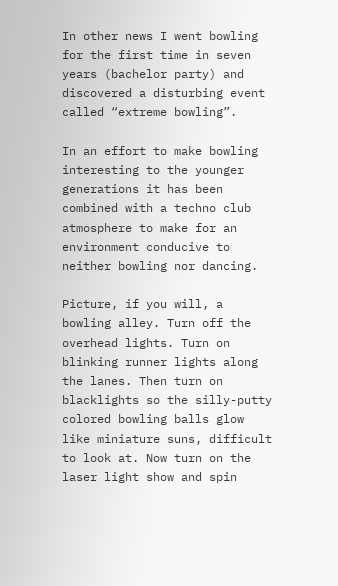In other news I went bowling for the first time in seven years (bachelor party) and discovered a disturbing event called “extreme bowling”.

In an effort to make bowling interesting to the younger generations it has been combined with a techno club atmosphere to make for an environment conducive to neither bowling nor dancing.

Picture, if you will, a bowling alley. Turn off the overhead lights. Turn on blinking runner lights along the lanes. Then turn on blacklights so the silly-putty colored bowling balls glow like miniature suns, difficult to look at. Now turn on the laser light show and spin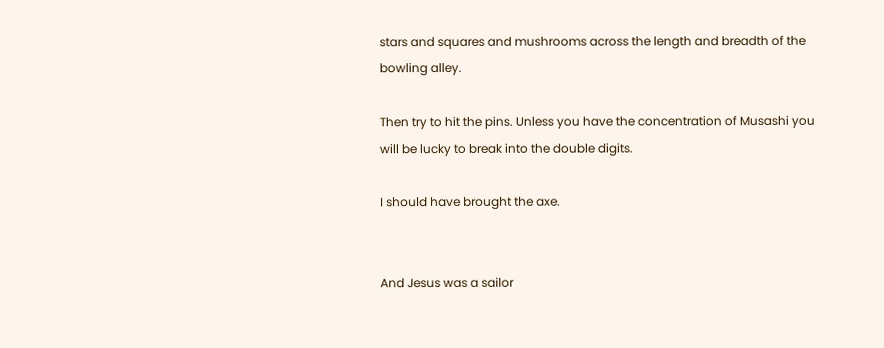stars and squares and mushrooms across the length and breadth of the bowling alley.

Then try to hit the pins. Unless you have the concentration of Musashi you will be lucky to break into the double digits.

I should have brought the axe.


And Jesus was a sailor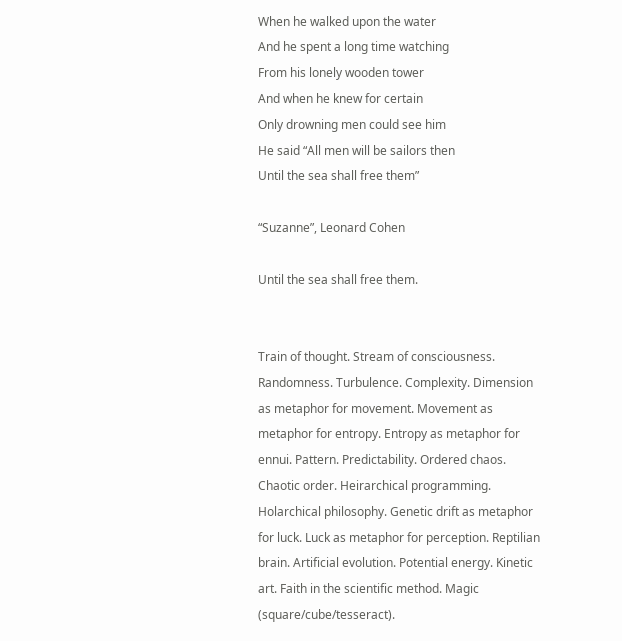When he walked upon the water
And he spent a long time watching
From his lonely wooden tower
And when he knew for certain
Only drowning men could see him
He said “All men will be sailors then
Until the sea shall free them”

“Suzanne”, Leonard Cohen

Until the sea shall free them.


Train of thought. Stream of consciousness. Randomness. Turbulence. Complexity. Dimension as metaphor for movement. Movement as metaphor for entropy. Entropy as metaphor for ennui. Pattern. Predictability. Ordered chaos. Chaotic order. Heirarchical programming. Holarchical philosophy. Genetic drift as metaphor for luck. Luck as metaphor for perception. Reptilian brain. Artificial evolution. Potential energy. Kinetic art. Faith in the scientific method. Magic (square/cube/tesseract).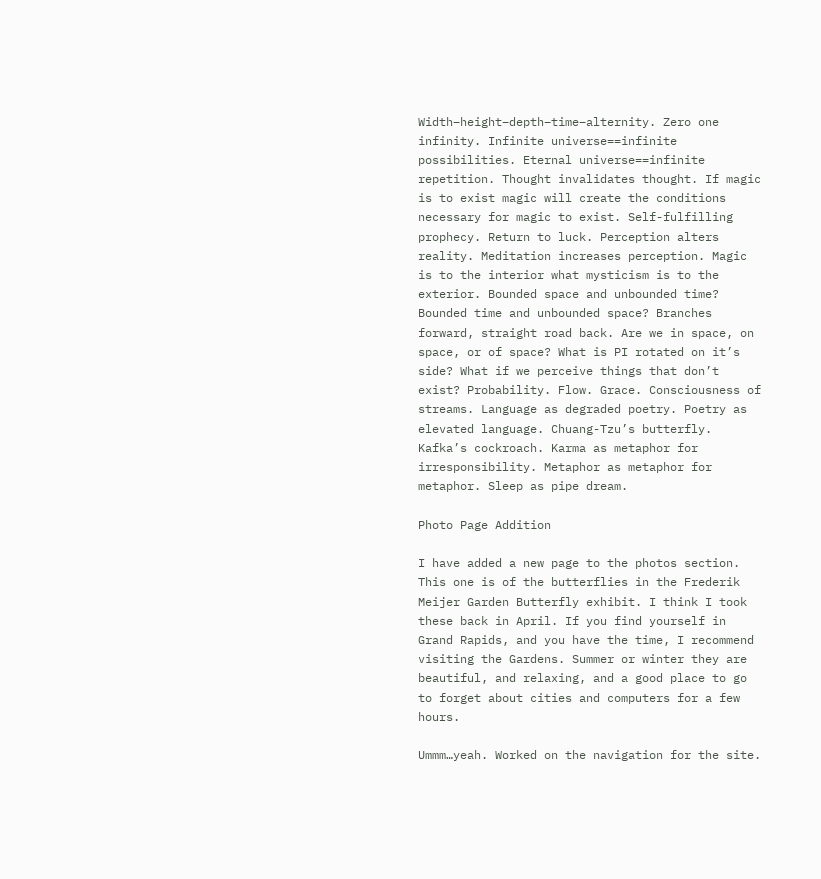Width–height–depth–time–alternity. Zero one infinity. Infinite universe==infinite possibilities. Eternal universe==infinite repetition. Thought invalidates thought. If magic is to exist magic will create the conditions necessary for magic to exist. Self-fulfilling prophecy. Return to luck. Perception alters reality. Meditation increases perception. Magic is to the interior what mysticism is to the exterior. Bounded space and unbounded time? Bounded time and unbounded space? Branches forward, straight road back. Are we in space, on space, or of space? What is PI rotated on it’s side? What if we perceive things that don’t exist? Probability. Flow. Grace. Consciousness of streams. Language as degraded poetry. Poetry as elevated language. Chuang-Tzu’s butterfly. Kafka’s cockroach. Karma as metaphor for irresponsibility. Metaphor as metaphor for metaphor. Sleep as pipe dream.

Photo Page Addition

I have added a new page to the photos section. This one is of the butterflies in the Frederik Meijer Garden Butterfly exhibit. I think I took these back in April. If you find yourself in Grand Rapids, and you have the time, I recommend visiting the Gardens. Summer or winter they are beautiful, and relaxing, and a good place to go to forget about cities and computers for a few hours.

Ummm…yeah. Worked on the navigation for the site.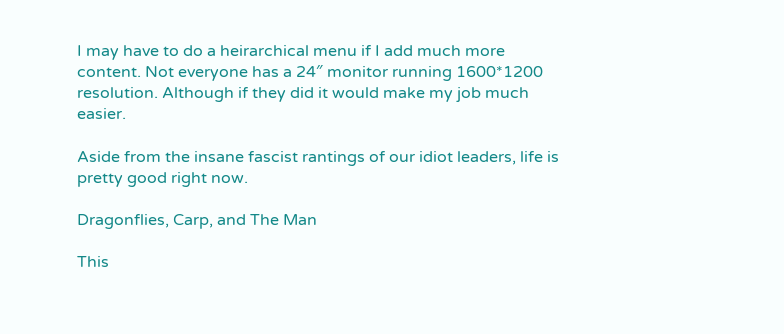I may have to do a heirarchical menu if I add much more content. Not everyone has a 24″ monitor running 1600*1200 resolution. Although if they did it would make my job much easier.

Aside from the insane fascist rantings of our idiot leaders, life is pretty good right now.

Dragonflies, Carp, and The Man

This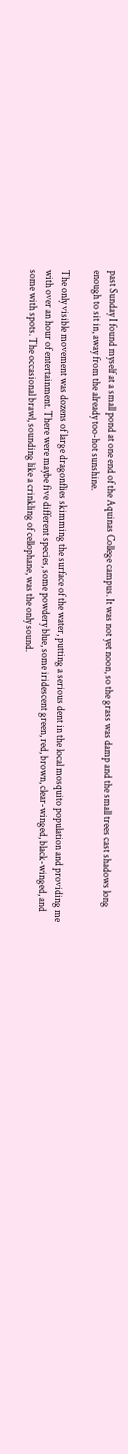past Sunday I found myself at a small pond at one end of the Aquinas College campus. It was not yet noon, so the grass was damp and the small trees cast shadows long enough to sit in, away from the already too-hot sunshine.

The only visible movement was dozens of large dragonflies skimming the surface of the water, putting a serious dent in the local mosquito population and providing me with over an hour of entertainment. There were maybe five different species, some powdery blue, some iridescent green, red, brown, clear-winged, black-winged, and some with spots. The occasional brawl, sounding like a crinkling of cellophane, was the only sound.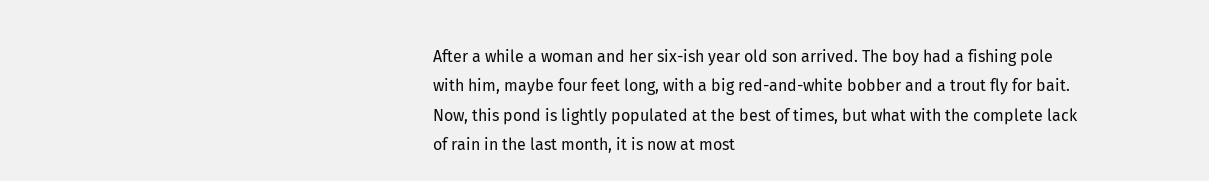After a while a woman and her six-ish year old son arrived. The boy had a fishing pole with him, maybe four feet long, with a big red-and-white bobber and a trout fly for bait. Now, this pond is lightly populated at the best of times, but what with the complete lack of rain in the last month, it is now at most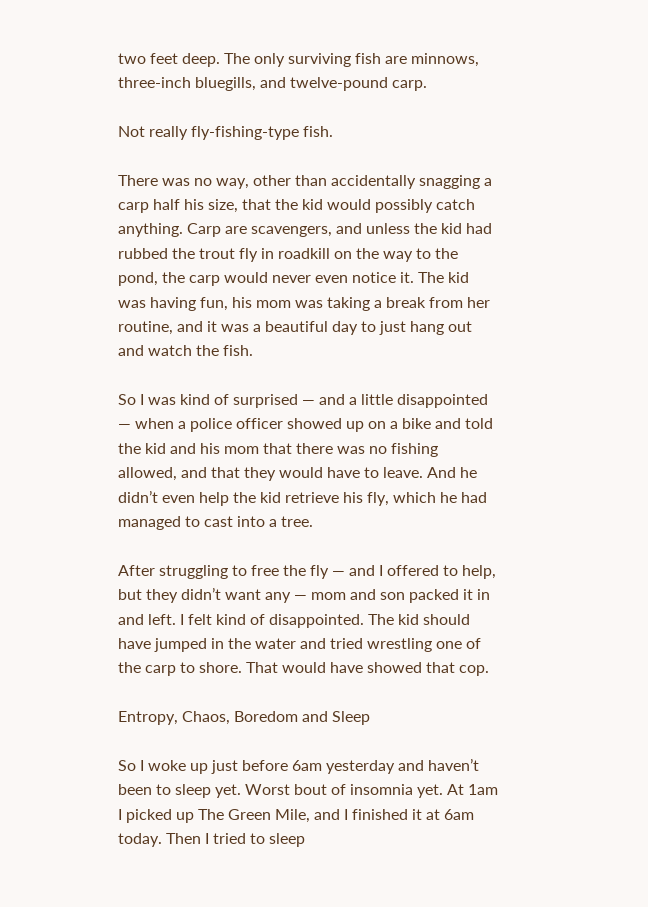two feet deep. The only surviving fish are minnows, three-inch bluegills, and twelve-pound carp.

Not really fly-fishing-type fish.

There was no way, other than accidentally snagging a carp half his size, that the kid would possibly catch anything. Carp are scavengers, and unless the kid had rubbed the trout fly in roadkill on the way to the pond, the carp would never even notice it. The kid was having fun, his mom was taking a break from her routine, and it was a beautiful day to just hang out and watch the fish.

So I was kind of surprised — and a little disappointed — when a police officer showed up on a bike and told the kid and his mom that there was no fishing allowed, and that they would have to leave. And he didn’t even help the kid retrieve his fly, which he had managed to cast into a tree.

After struggling to free the fly — and I offered to help, but they didn’t want any — mom and son packed it in and left. I felt kind of disappointed. The kid should have jumped in the water and tried wrestling one of the carp to shore. That would have showed that cop.

Entropy, Chaos, Boredom and Sleep

So I woke up just before 6am yesterday and haven’t been to sleep yet. Worst bout of insomnia yet. At 1am I picked up The Green Mile, and I finished it at 6am today. Then I tried to sleep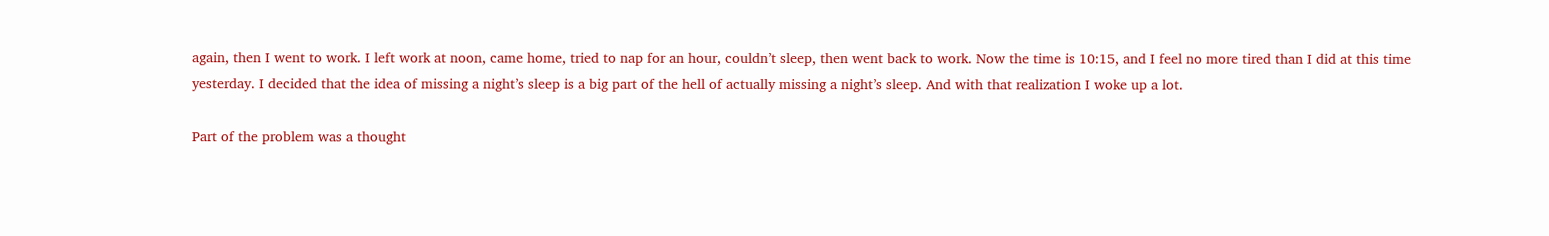again, then I went to work. I left work at noon, came home, tried to nap for an hour, couldn’t sleep, then went back to work. Now the time is 10:15, and I feel no more tired than I did at this time yesterday. I decided that the idea of missing a night’s sleep is a big part of the hell of actually missing a night’s sleep. And with that realization I woke up a lot.

Part of the problem was a thought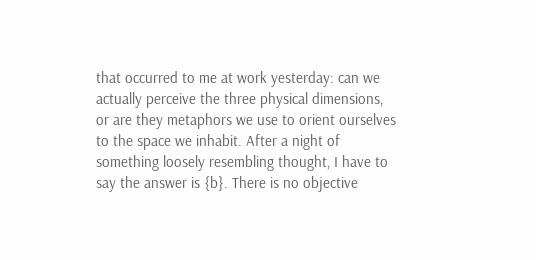that occurred to me at work yesterday: can we actually perceive the three physical dimensions, or are they metaphors we use to orient ourselves to the space we inhabit. After a night of something loosely resembling thought, I have to say the answer is {b}. There is no objective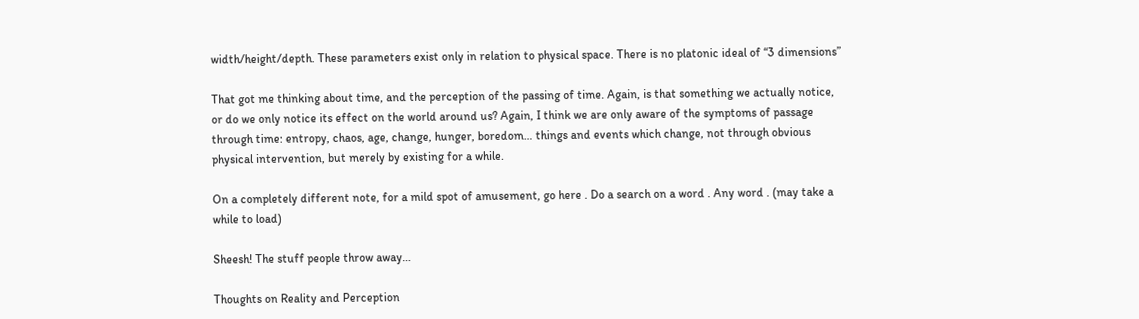width/height/depth. These parameters exist only in relation to physical space. There is no platonic ideal of “3 dimensions”

That got me thinking about time, and the perception of the passing of time. Again, is that something we actually notice, or do we only notice its effect on the world around us? Again, I think we are only aware of the symptoms of passage through time: entropy, chaos, age, change, hunger, boredom… things and events which change, not through obvious physical intervention, but merely by existing for a while.

On a completely different note, for a mild spot of amusement, go here . Do a search on a word . Any word . (may take a while to load)

Sheesh! The stuff people throw away…

Thoughts on Reality and Perception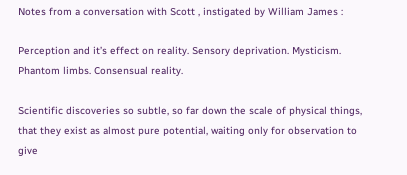Notes from a conversation with Scott , instigated by William James :

Perception and it’s effect on reality. Sensory deprivation. Mysticism. Phantom limbs. Consensual reality.

Scientific discoveries so subtle, so far down the scale of physical things, that they exist as almost pure potential, waiting only for observation to give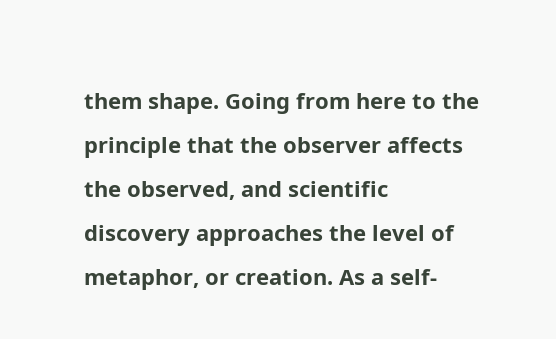them shape. Going from here to the principle that the observer affects the observed, and scientific discovery approaches the level of metaphor, or creation. As a self-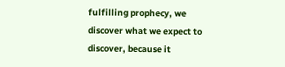fulfilling prophecy, we discover what we expect to discover, because it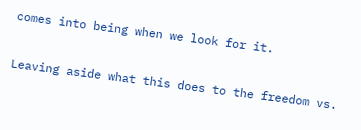comes into being when we look for it.

Leaving aside what this does to the freedom vs.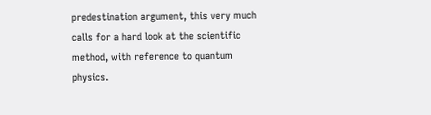predestination argument, this very much calls for a hard look at the scientific method, with reference to quantum physics.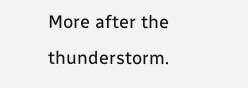More after the thunderstorm.